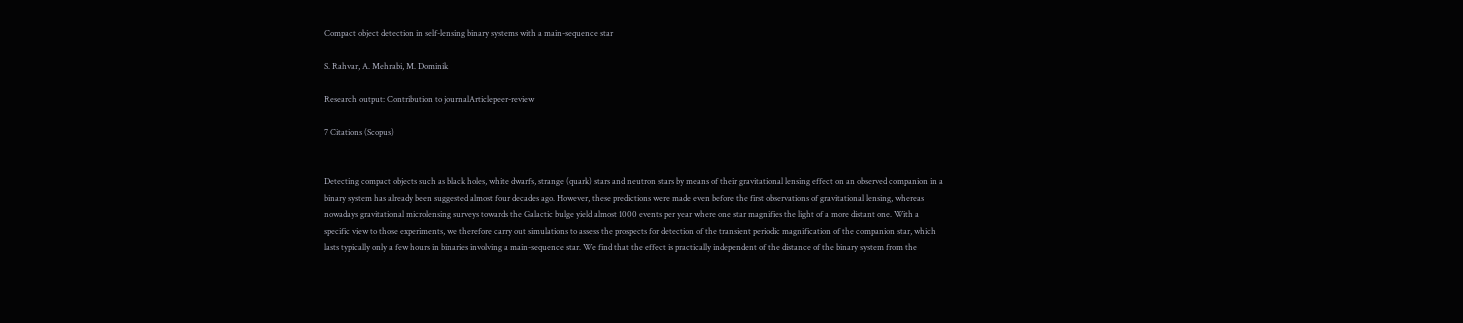Compact object detection in self-lensing binary systems with a main-sequence star

S. Rahvar, A. Mehrabi, M. Dominik

Research output: Contribution to journalArticlepeer-review

7 Citations (Scopus)


Detecting compact objects such as black holes, white dwarfs, strange (quark) stars and neutron stars by means of their gravitational lensing effect on an observed companion in a binary system has already been suggested almost four decades ago. However, these predictions were made even before the first observations of gravitational lensing, whereas nowadays gravitational microlensing surveys towards the Galactic bulge yield almost 1000 events per year where one star magnifies the light of a more distant one. With a specific view to those experiments, we therefore carry out simulations to assess the prospects for detection of the transient periodic magnification of the companion star, which lasts typically only a few hours in binaries involving a main-sequence star. We find that the effect is practically independent of the distance of the binary system from the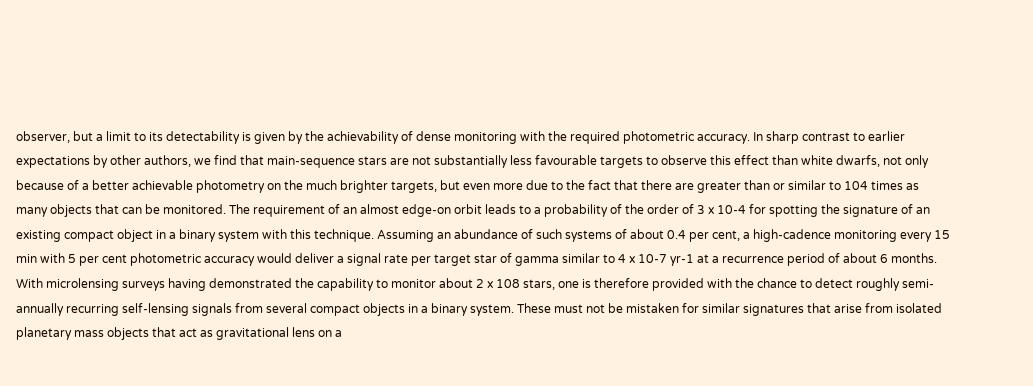observer, but a limit to its detectability is given by the achievability of dense monitoring with the required photometric accuracy. In sharp contrast to earlier expectations by other authors, we find that main-sequence stars are not substantially less favourable targets to observe this effect than white dwarfs, not only because of a better achievable photometry on the much brighter targets, but even more due to the fact that there are greater than or similar to 104 times as many objects that can be monitored. The requirement of an almost edge-on orbit leads to a probability of the order of 3 x 10-4 for spotting the signature of an existing compact object in a binary system with this technique. Assuming an abundance of such systems of about 0.4 per cent, a high-cadence monitoring every 15 min with 5 per cent photometric accuracy would deliver a signal rate per target star of gamma similar to 4 x 10-7 yr-1 at a recurrence period of about 6 months. With microlensing surveys having demonstrated the capability to monitor about 2 x 108 stars, one is therefore provided with the chance to detect roughly semi-annually recurring self-lensing signals from several compact objects in a binary system. These must not be mistaken for similar signatures that arise from isolated planetary mass objects that act as gravitational lens on a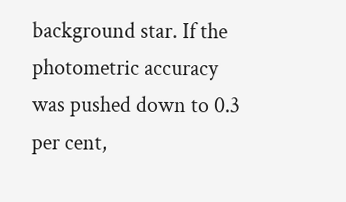background star. If the photometric accuracy was pushed down to 0.3 per cent,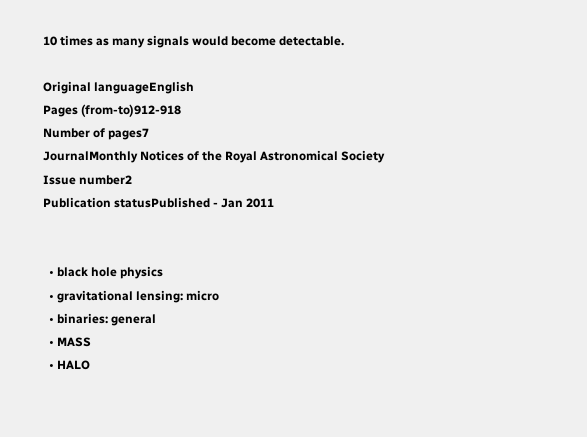10 times as many signals would become detectable.

Original languageEnglish
Pages (from-to)912-918
Number of pages7
JournalMonthly Notices of the Royal Astronomical Society
Issue number2
Publication statusPublished - Jan 2011


  • black hole physics
  • gravitational lensing: micro
  • binaries: general
  • MASS
  • HALO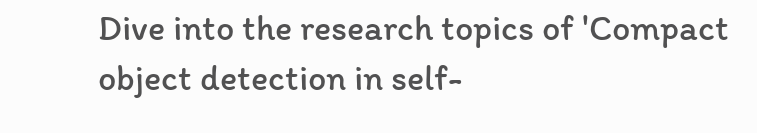Dive into the research topics of 'Compact object detection in self-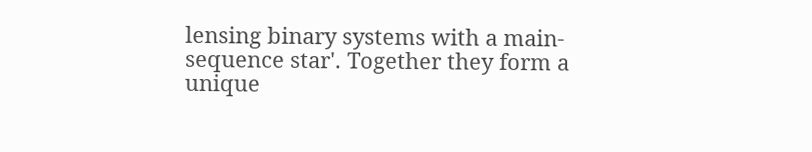lensing binary systems with a main-sequence star'. Together they form a unique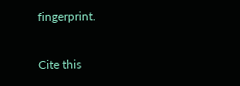fingerprint.

Cite this